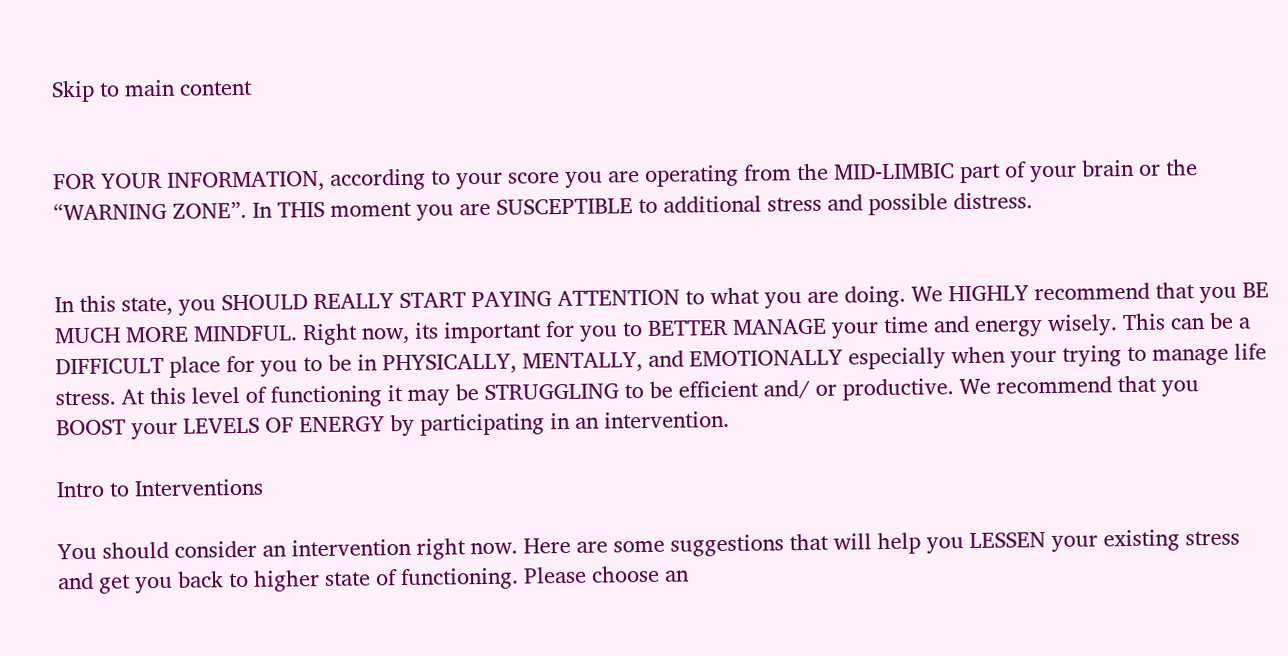Skip to main content


FOR YOUR INFORMATION, according to your score you are operating from the MID-LIMBIC part of your brain or the “WARNING ZONE”. In THIS moment you are SUSCEPTIBLE to additional stress and possible distress.


In this state, you SHOULD REALLY START PAYING ATTENTION to what you are doing. We HIGHLY recommend that you BE MUCH MORE MINDFUL. Right now, its important for you to BETTER MANAGE your time and energy wisely. This can be a DIFFICULT place for you to be in PHYSICALLY, MENTALLY, and EMOTIONALLY especially when your trying to manage life stress. At this level of functioning it may be STRUGGLING to be efficient and/ or productive. We recommend that you BOOST your LEVELS OF ENERGY by participating in an intervention.

Intro to Interventions

You should consider an intervention right now. Here are some suggestions that will help you LESSEN your existing stress and get you back to higher state of functioning. Please choose an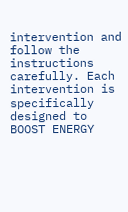intervention and follow the instructions carefully. Each intervention is specifically designed to BOOST ENERGY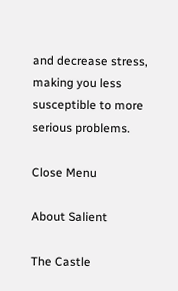and decrease stress, making you less susceptible to more serious problems.

Close Menu

About Salient

The Castle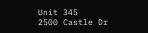Unit 345
2500 Castle Dr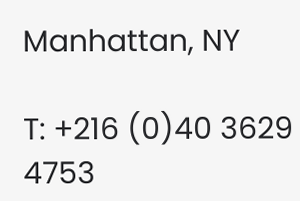Manhattan, NY

T: +216 (0)40 3629 4753